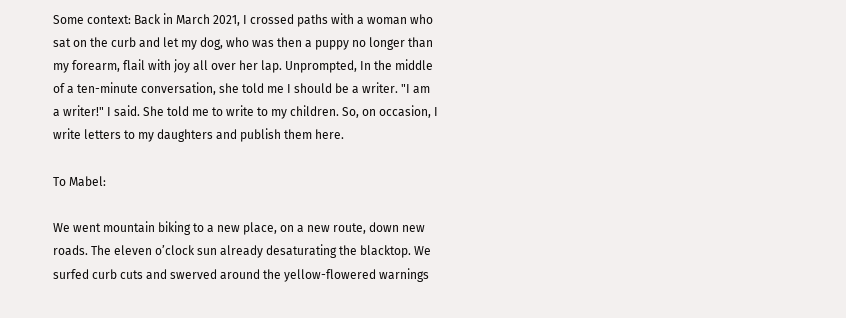Some context: Back in March 2021, I crossed paths with a woman who sat on the curb and let my dog, who was then a puppy no longer than my forearm, flail with joy all over her lap. Unprompted, In the middle of a ten-minute conversation, she told me I should be a writer. "I am a writer!" I said. She told me to write to my children. So, on occasion, I write letters to my daughters and publish them here.

To Mabel:

We went mountain biking to a new place, on a new route, down new roads. The eleven o’clock sun already desaturating the blacktop. We surfed curb cuts and swerved around the yellow-flowered warnings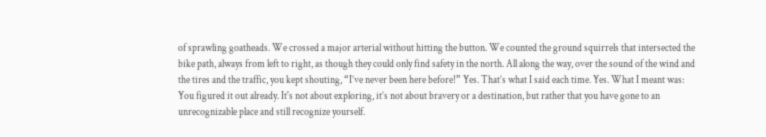of sprawling goatheads. We crossed a major arterial without hitting the button. We counted the ground squirrels that intersected the bike path, always from left to right, as though they could only find safety in the north. All along the way, over the sound of the wind and the tires and the traffic, you kept shouting, “I’ve never been here before!” Yes. That’s what I said each time. Yes. What I meant was: You figured it out already. It's not about exploring, it’s not about bravery or a destination, but rather that you have gone to an unrecognizable place and still recognize yourself.